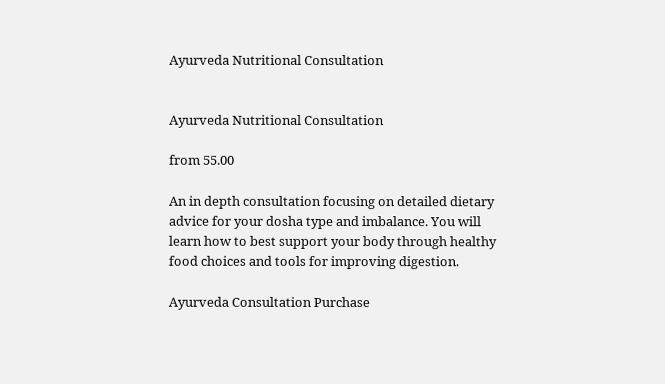Ayurveda Nutritional Consultation


Ayurveda Nutritional Consultation

from 55.00

An in depth consultation focusing on detailed dietary advice for your dosha type and imbalance. You will learn how to best support your body through healthy food choices and tools for improving digestion.

Ayurveda Consultation Purchase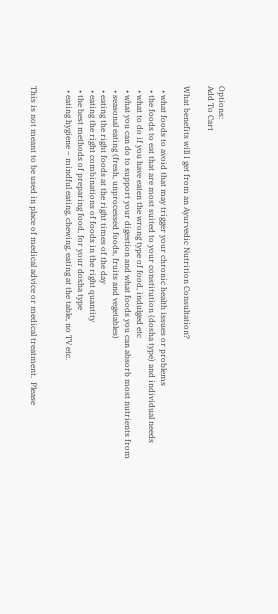Options:
Add To Cart

What benefits will I get from an Ayurvedic Nutrition Consultation?

  • what foods to avoid that may trigger your chronic health issues or problems
  • the foods to eat that are most suited to your constitution (dosha type) and individual needs
  • what to do if you have eaten the wrong type of food, indulged etc
  • what you can do to support your digestion and what foods you can absorb most nutrients from
  • seasonal eating (fresh, unprocessed foods, fruits and vegetables)
  • eating the right foods at the right times of the day
  • eating the right combinations of foods in the right quantity
  • the best methods of preparing food, for your dosha type
  • eating hygiene – mindful eating, chewing, eating at the table, no TV etc.


This is not meant to be used in place of medical advice or medical treatment.  Please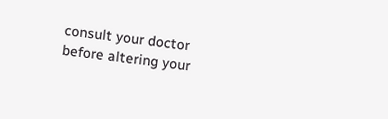consult your doctor before altering your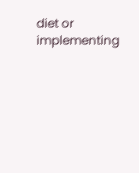diet or implementing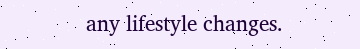any lifestyle changes.